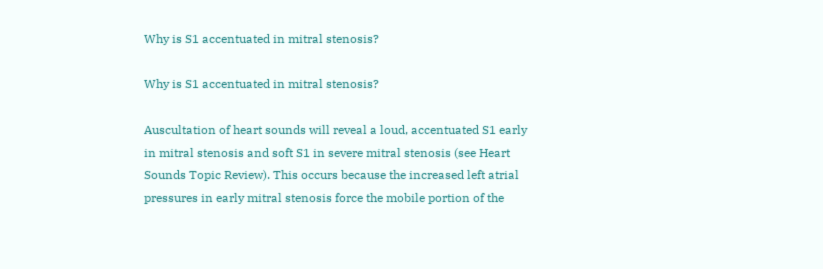Why is S1 accentuated in mitral stenosis?

Why is S1 accentuated in mitral stenosis?

Auscultation of heart sounds will reveal a loud, accentuated S1 early in mitral stenosis and soft S1 in severe mitral stenosis (see Heart Sounds Topic Review). This occurs because the increased left atrial pressures in early mitral stenosis force the mobile portion of the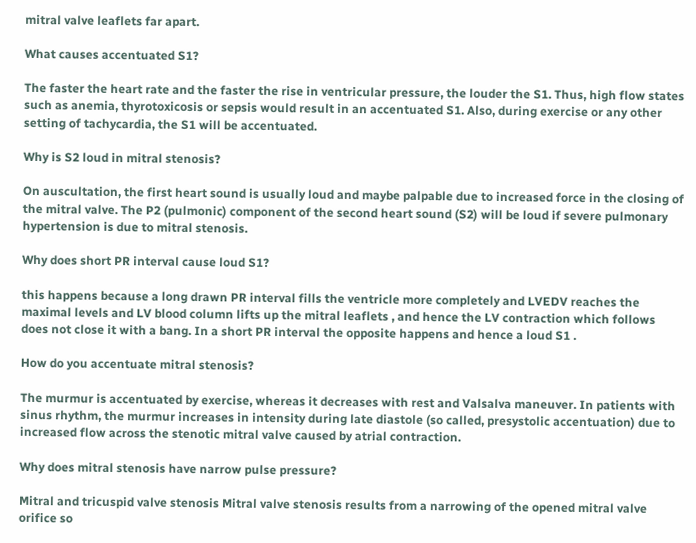mitral valve leaflets far apart.

What causes accentuated S1?

The faster the heart rate and the faster the rise in ventricular pressure, the louder the S1. Thus, high flow states such as anemia, thyrotoxicosis or sepsis would result in an accentuated S1. Also, during exercise or any other setting of tachycardia, the S1 will be accentuated.

Why is S2 loud in mitral stenosis?

On auscultation, the first heart sound is usually loud and maybe palpable due to increased force in the closing of the mitral valve. The P2 (pulmonic) component of the second heart sound (S2) will be loud if severe pulmonary hypertension is due to mitral stenosis.

Why does short PR interval cause loud S1?

this happens because a long drawn PR interval fills the ventricle more completely and LVEDV reaches the maximal levels and LV blood column lifts up the mitral leaflets , and hence the LV contraction which follows does not close it with a bang. In a short PR interval the opposite happens and hence a loud S1 .

How do you accentuate mitral stenosis?

The murmur is accentuated by exercise, whereas it decreases with rest and Valsalva maneuver. In patients with sinus rhythm, the murmur increases in intensity during late diastole (so called, presystolic accentuation) due to increased flow across the stenotic mitral valve caused by atrial contraction.

Why does mitral stenosis have narrow pulse pressure?

Mitral and tricuspid valve stenosis Mitral valve stenosis results from a narrowing of the opened mitral valve orifice so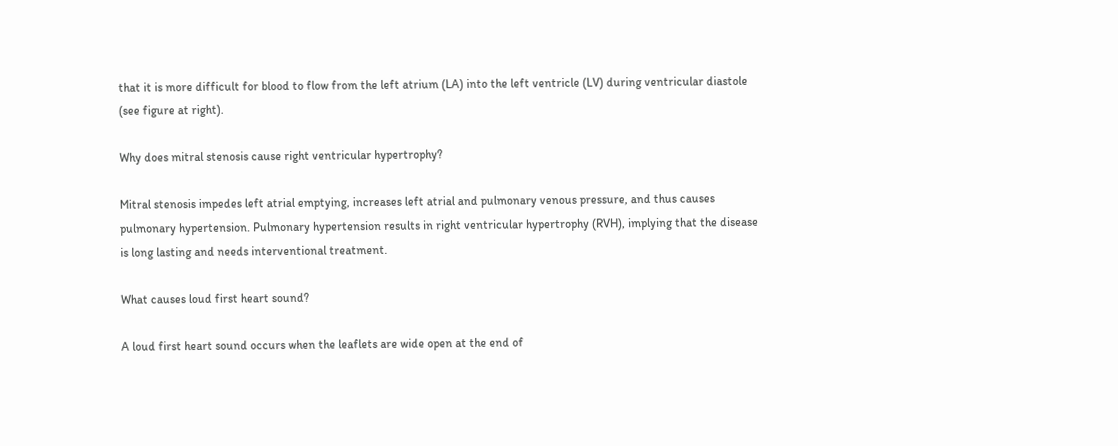that it is more difficult for blood to flow from the left atrium (LA) into the left ventricle (LV) during ventricular diastole (see figure at right).

Why does mitral stenosis cause right ventricular hypertrophy?

Mitral stenosis impedes left atrial emptying, increases left atrial and pulmonary venous pressure, and thus causes pulmonary hypertension. Pulmonary hypertension results in right ventricular hypertrophy (RVH), implying that the disease is long lasting and needs interventional treatment.

What causes loud first heart sound?

A loud first heart sound occurs when the leaflets are wide open at the end of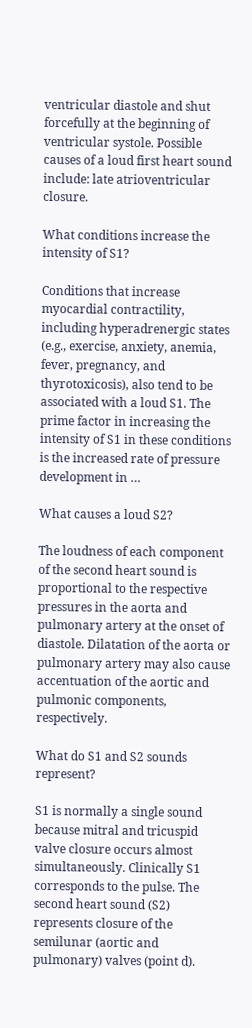ventricular diastole and shut forcefully at the beginning of ventricular systole. Possible causes of a loud first heart sound include: late atrioventricular closure.

What conditions increase the intensity of S1?

Conditions that increase myocardial contractility, including hyperadrenergic states (e.g., exercise, anxiety, anemia, fever, pregnancy, and thyrotoxicosis), also tend to be associated with a loud S1. The prime factor in increasing the intensity of S1 in these conditions is the increased rate of pressure development in …

What causes a loud S2?

The loudness of each component of the second heart sound is proportional to the respective pressures in the aorta and pulmonary artery at the onset of diastole. Dilatation of the aorta or pulmonary artery may also cause accentuation of the aortic and pulmonic components, respectively.

What do S1 and S2 sounds represent?

S1 is normally a single sound because mitral and tricuspid valve closure occurs almost simultaneously. Clinically S1 corresponds to the pulse. The second heart sound (S2) represents closure of the semilunar (aortic and pulmonary) valves (point d).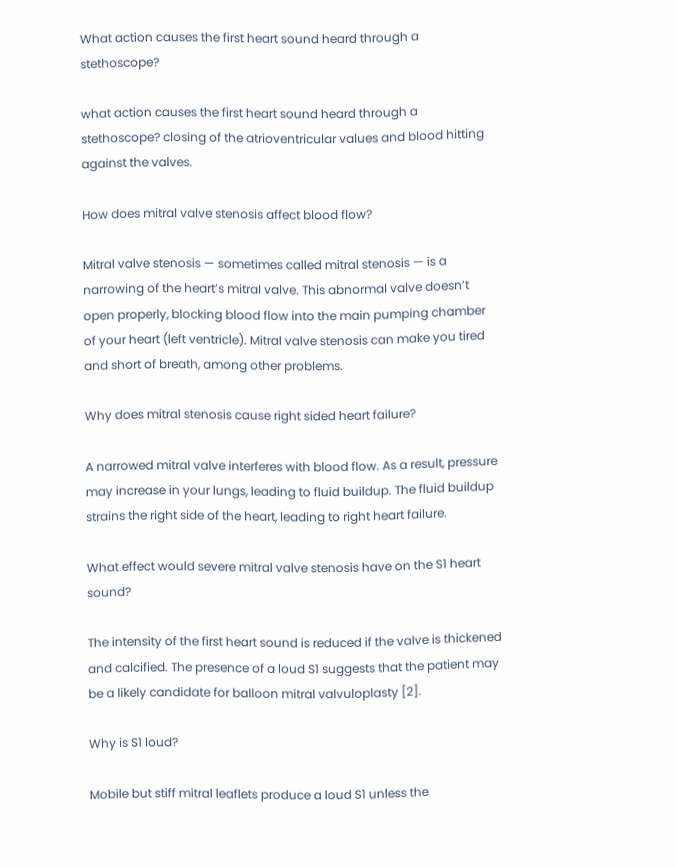What action causes the first heart sound heard through a stethoscope?

what action causes the first heart sound heard through a stethoscope? closing of the atrioventricular values and blood hitting against the valves.

How does mitral valve stenosis affect blood flow?

Mitral valve stenosis — sometimes called mitral stenosis — is a narrowing of the heart’s mitral valve. This abnormal valve doesn’t open properly, blocking blood flow into the main pumping chamber of your heart (left ventricle). Mitral valve stenosis can make you tired and short of breath, among other problems.

Why does mitral stenosis cause right sided heart failure?

A narrowed mitral valve interferes with blood flow. As a result, pressure may increase in your lungs, leading to fluid buildup. The fluid buildup strains the right side of the heart, leading to right heart failure.

What effect would severe mitral valve stenosis have on the S1 heart sound?

The intensity of the first heart sound is reduced if the valve is thickened and calcified. The presence of a loud S1 suggests that the patient may be a likely candidate for balloon mitral valvuloplasty [2].

Why is S1 loud?

Mobile but stiff mitral leaflets produce a loud S1 unless the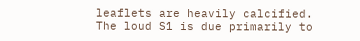leaflets are heavily calcified. The loud S1 is due primarily to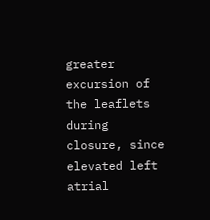greater excursion of the leaflets during closure, since elevated left atrial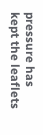pressure has kept the leaflets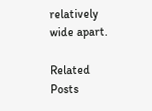relatively wide apart.

Related Posts